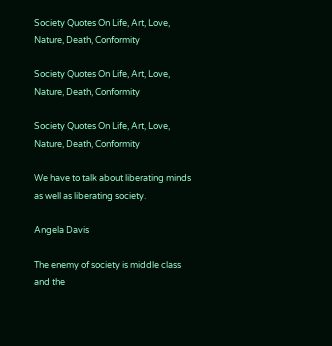Society Quotes On Life, Art, Love, Nature, Death, Conformity

Society Quotes On Life, Art, Love, Nature, Death, Conformity

Society Quotes On Life, Art, Love, Nature, Death, Conformity

We have to talk about liberating minds as well as liberating society.

Angela Davis

The enemy of society is middle class and the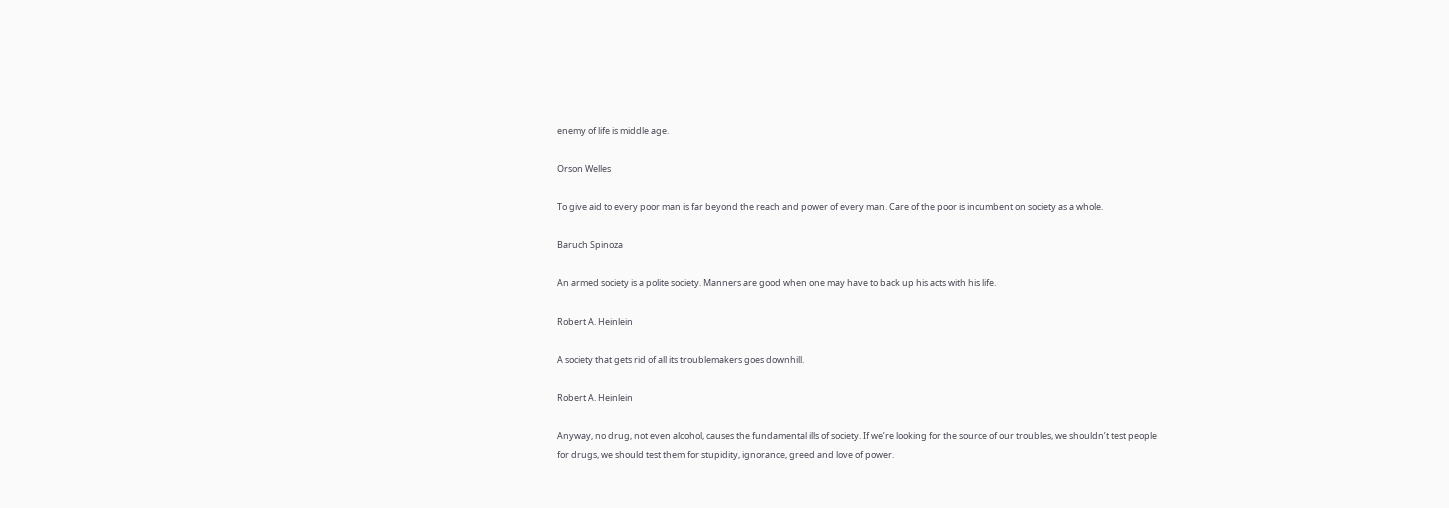enemy of life is middle age.

Orson Welles

To give aid to every poor man is far beyond the reach and power of every man. Care of the poor is incumbent on society as a whole.

Baruch Spinoza

An armed society is a polite society. Manners are good when one may have to back up his acts with his life.

Robert A. Heinlein

A society that gets rid of all its troublemakers goes downhill.

Robert A. Heinlein

Anyway, no drug, not even alcohol, causes the fundamental ills of society. If we’re looking for the source of our troubles, we shouldn’t test people for drugs, we should test them for stupidity, ignorance, greed and love of power.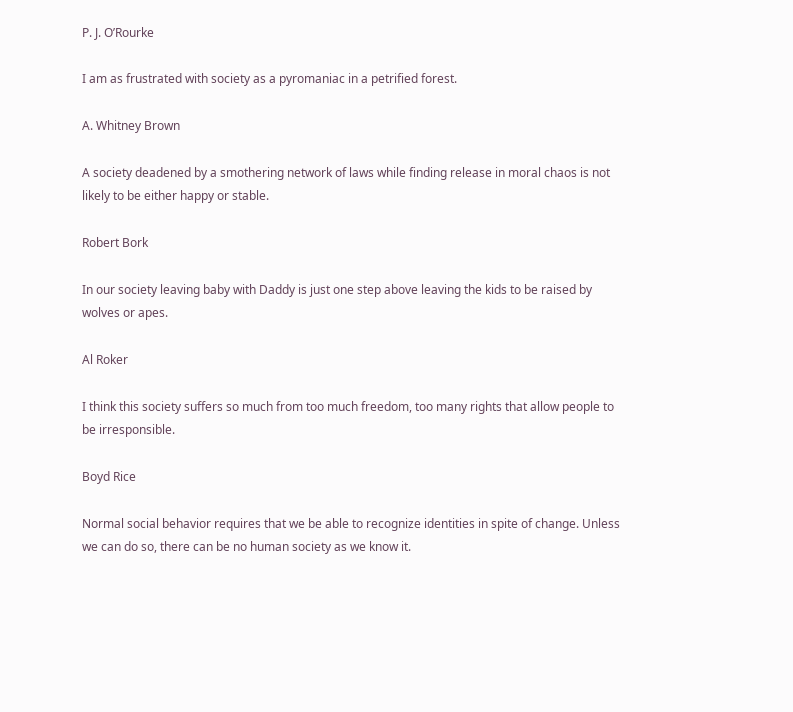P. J. O’Rourke

I am as frustrated with society as a pyromaniac in a petrified forest.

A. Whitney Brown

A society deadened by a smothering network of laws while finding release in moral chaos is not likely to be either happy or stable.

Robert Bork

In our society leaving baby with Daddy is just one step above leaving the kids to be raised by wolves or apes.

Al Roker

I think this society suffers so much from too much freedom, too many rights that allow people to be irresponsible.

Boyd Rice

Normal social behavior requires that we be able to recognize identities in spite of change. Unless we can do so, there can be no human society as we know it.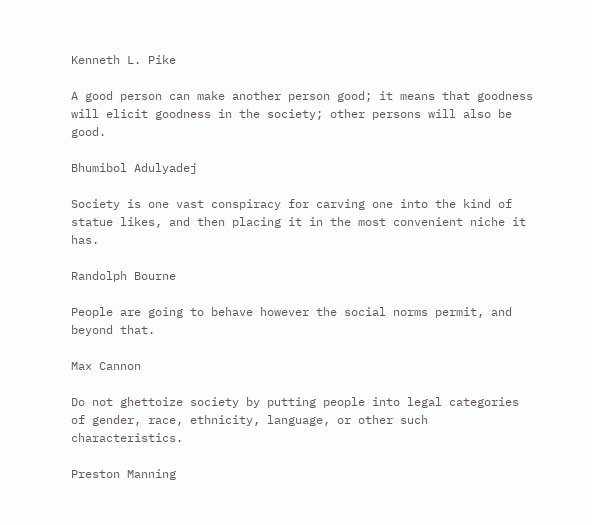Kenneth L. Pike

A good person can make another person good; it means that goodness will elicit goodness in the society; other persons will also be good.

Bhumibol Adulyadej

Society is one vast conspiracy for carving one into the kind of statue likes, and then placing it in the most convenient niche it has.

Randolph Bourne

People are going to behave however the social norms permit, and beyond that.

Max Cannon

Do not ghettoize society by putting people into legal categories of gender, race, ethnicity, language, or other such characteristics.

Preston Manning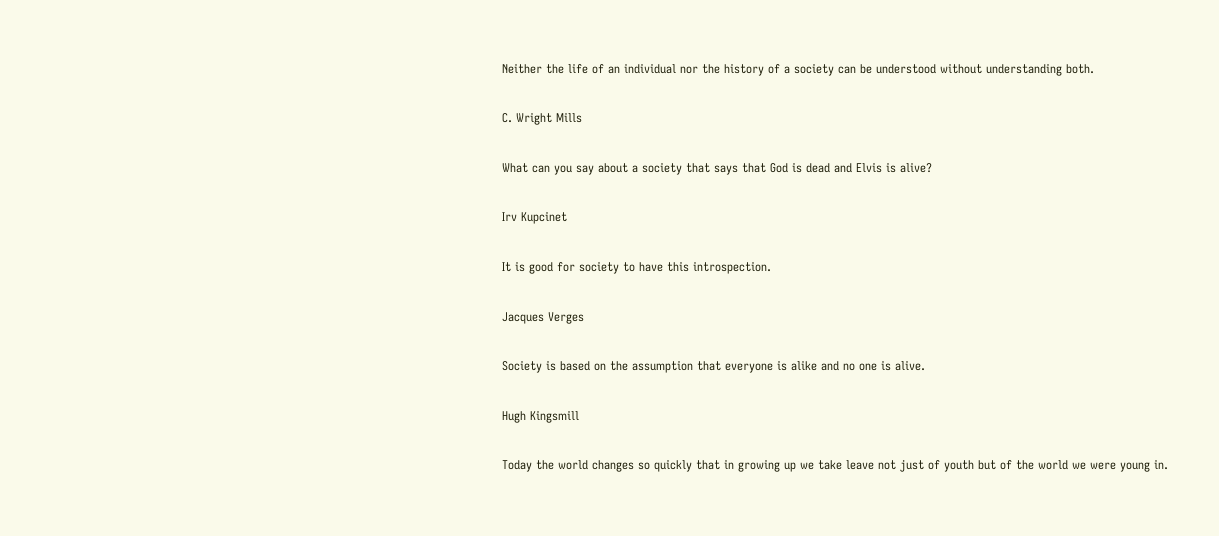Neither the life of an individual nor the history of a society can be understood without understanding both.

C. Wright Mills

What can you say about a society that says that God is dead and Elvis is alive?

Irv Kupcinet

It is good for society to have this introspection.

Jacques Verges

Society is based on the assumption that everyone is alike and no one is alive.

Hugh Kingsmill

Today the world changes so quickly that in growing up we take leave not just of youth but of the world we were young in.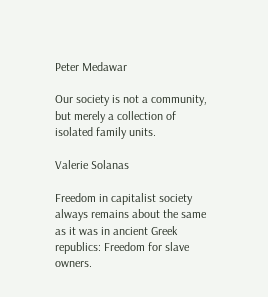Peter Medawar

Our society is not a community, but merely a collection of isolated family units.

Valerie Solanas

Freedom in capitalist society always remains about the same as it was in ancient Greek republics: Freedom for slave owners.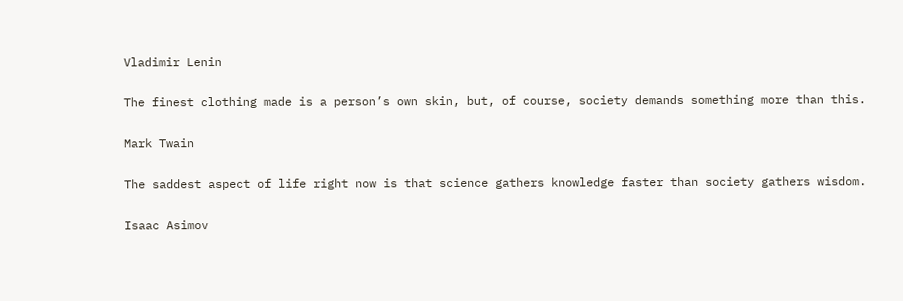Vladimir Lenin

The finest clothing made is a person’s own skin, but, of course, society demands something more than this.

Mark Twain

The saddest aspect of life right now is that science gathers knowledge faster than society gathers wisdom.

Isaac Asimov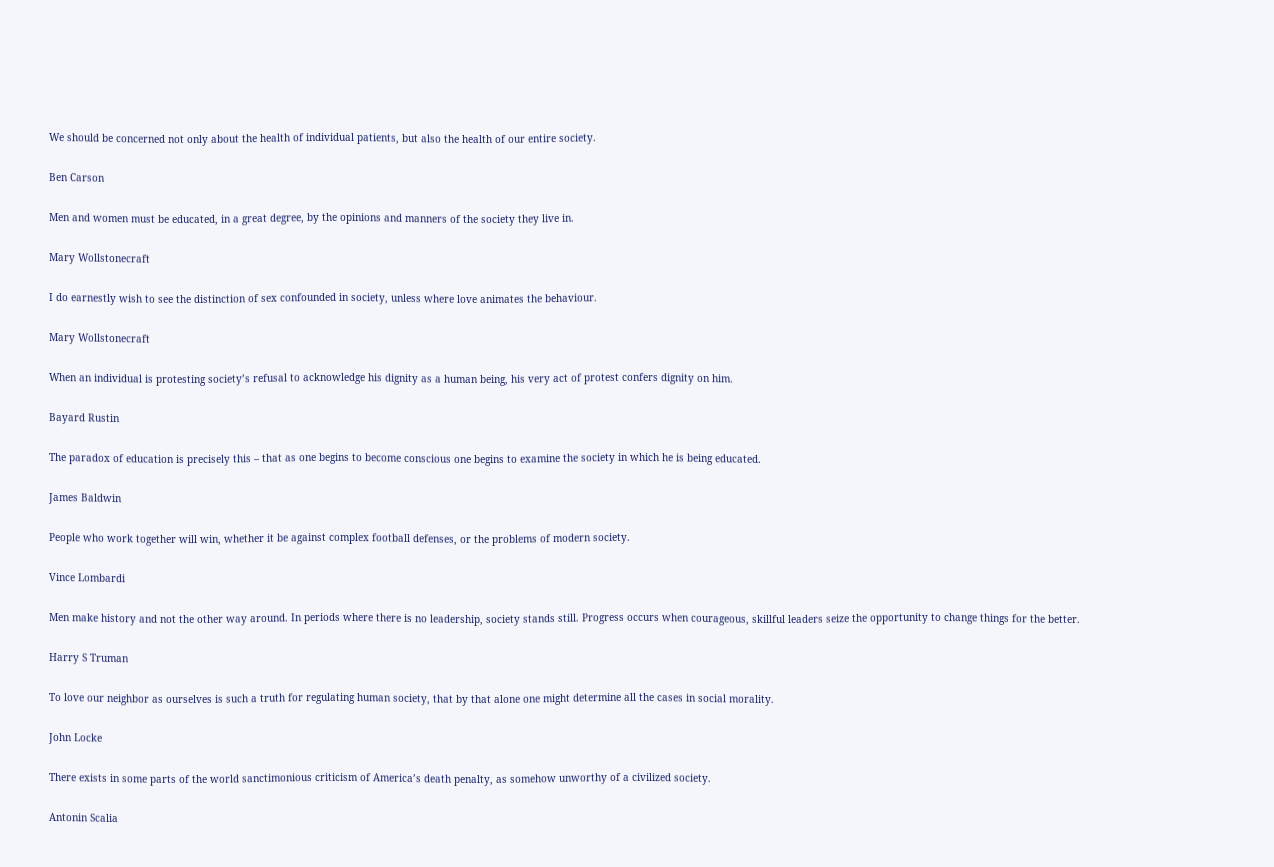We should be concerned not only about the health of individual patients, but also the health of our entire society.

Ben Carson

Men and women must be educated, in a great degree, by the opinions and manners of the society they live in.

Mary Wollstonecraft

I do earnestly wish to see the distinction of sex confounded in society, unless where love animates the behaviour.

Mary Wollstonecraft

When an individual is protesting society’s refusal to acknowledge his dignity as a human being, his very act of protest confers dignity on him.

Bayard Rustin

The paradox of education is precisely this – that as one begins to become conscious one begins to examine the society in which he is being educated.

James Baldwin

People who work together will win, whether it be against complex football defenses, or the problems of modern society.

Vince Lombardi

Men make history and not the other way around. In periods where there is no leadership, society stands still. Progress occurs when courageous, skillful leaders seize the opportunity to change things for the better.

Harry S Truman

To love our neighbor as ourselves is such a truth for regulating human society, that by that alone one might determine all the cases in social morality.

John Locke

There exists in some parts of the world sanctimonious criticism of America’s death penalty, as somehow unworthy of a civilized society.

Antonin Scalia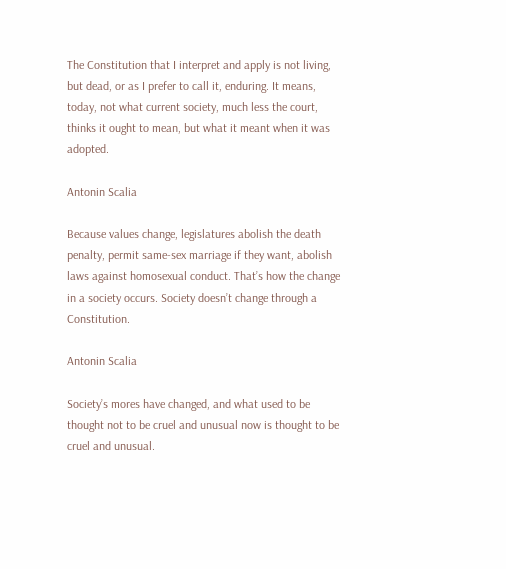The Constitution that I interpret and apply is not living, but dead, or as I prefer to call it, enduring. It means, today, not what current society, much less the court, thinks it ought to mean, but what it meant when it was adopted.

Antonin Scalia

Because values change, legislatures abolish the death penalty, permit same-sex marriage if they want, abolish laws against homosexual conduct. That’s how the change in a society occurs. Society doesn’t change through a Constitution.

Antonin Scalia

Society’s mores have changed, and what used to be thought not to be cruel and unusual now is thought to be cruel and unusual.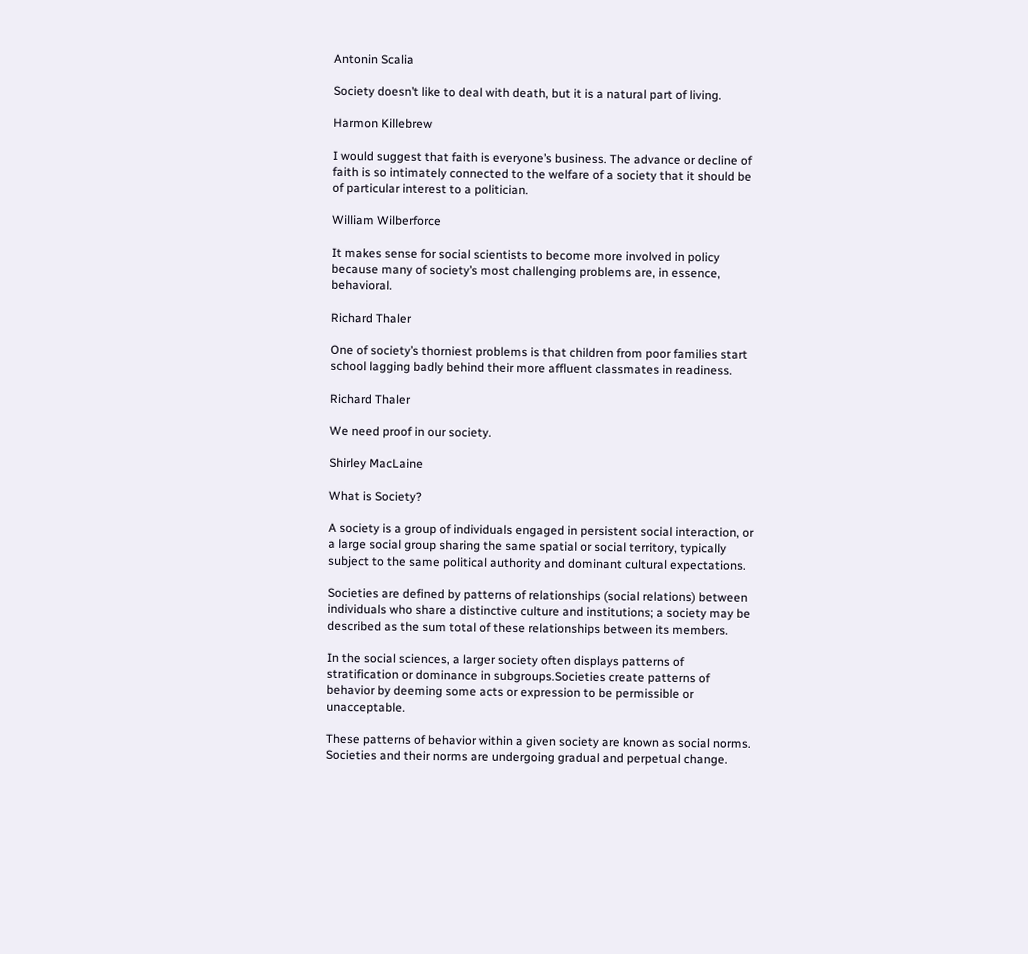Antonin Scalia

Society doesn’t like to deal with death, but it is a natural part of living.

Harmon Killebrew

I would suggest that faith is everyone’s business. The advance or decline of faith is so intimately connected to the welfare of a society that it should be of particular interest to a politician.

William Wilberforce

It makes sense for social scientists to become more involved in policy because many of society’s most challenging problems are, in essence, behavioral.

Richard Thaler

One of society’s thorniest problems is that children from poor families start school lagging badly behind their more affluent classmates in readiness.

Richard Thaler

We need proof in our society.

Shirley MacLaine

What is Society?

A society is a group of individuals engaged in persistent social interaction, or a large social group sharing the same spatial or social territory, typically subject to the same political authority and dominant cultural expectations.

Societies are defined by patterns of relationships (social relations) between individuals who share a distinctive culture and institutions; a society may be described as the sum total of these relationships between its members.

In the social sciences, a larger society often displays patterns of stratification or dominance in subgroups.Societies create patterns of behavior by deeming some acts or expression to be permissible or unacceptable.

These patterns of behavior within a given society are known as social norms. Societies and their norms are undergoing gradual and perpetual change.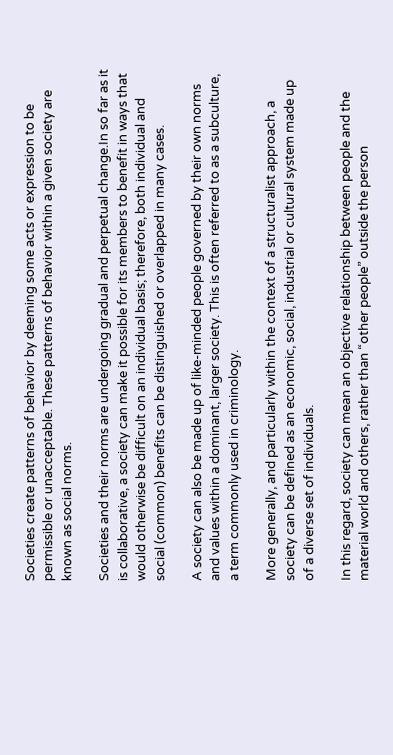Societies create patterns of behavior by deeming some acts or expression to be permissible or unacceptable. These patterns of behavior within a given society are known as social norms.

Societies and their norms are undergoing gradual and perpetual change.In so far as it is collaborative, a society can make it possible for its members to benefit in ways that would otherwise be difficult on an individual basis; therefore, both individual and social (common) benefits can be distinguished or overlapped in many cases.

A society can also be made up of like-minded people governed by their own norms and values within a dominant, larger society. This is often referred to as a subculture, a term commonly used in criminology.

More generally, and particularly within the context of a structuralist approach, a society can be defined as an economic, social, industrial or cultural system made up of a diverse set of individuals.

In this regard, society can mean an objective relationship between people and the material world and others, rather than “other people” outside the person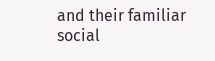and their familiar social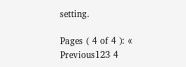setting.

Pages ( 4 of 4 ): « Previous123 4